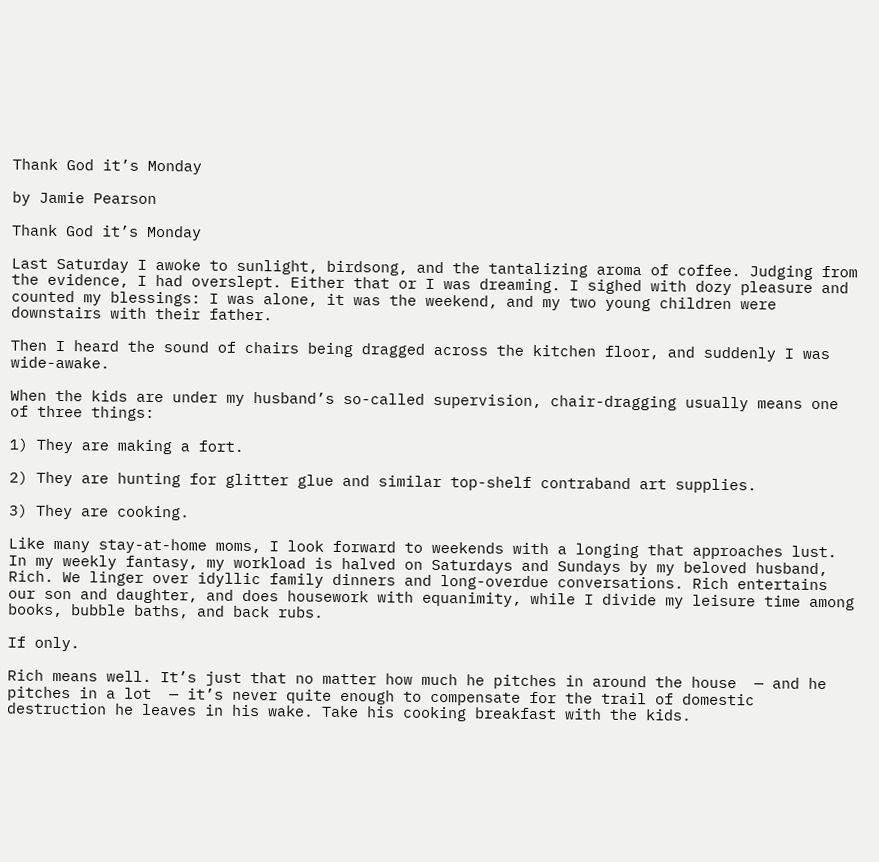Thank God it’s Monday

by Jamie Pearson

Thank God it’s Monday

Last Saturday I awoke to sunlight, birdsong, and the tantalizing aroma of coffee. Judging from the evidence, I had overslept. Either that or I was dreaming. I sighed with dozy pleasure and counted my blessings: I was alone, it was the weekend, and my two young children were downstairs with their father.

Then I heard the sound of chairs being dragged across the kitchen floor, and suddenly I was wide-awake.

When the kids are under my husband’s so-called supervision, chair-dragging usually means one of three things:

1) They are making a fort.

2) They are hunting for glitter glue and similar top-shelf contraband art supplies.

3) They are cooking.

Like many stay-at-home moms, I look forward to weekends with a longing that approaches lust. In my weekly fantasy, my workload is halved on Saturdays and Sundays by my beloved husband, Rich. We linger over idyllic family dinners and long-overdue conversations. Rich entertains our son and daughter, and does housework with equanimity, while I divide my leisure time among books, bubble baths, and back rubs.

If only.

Rich means well. It’s just that no matter how much he pitches in around the house  — and he pitches in a lot  — it’s never quite enough to compensate for the trail of domestic destruction he leaves in his wake. Take his cooking breakfast with the kids.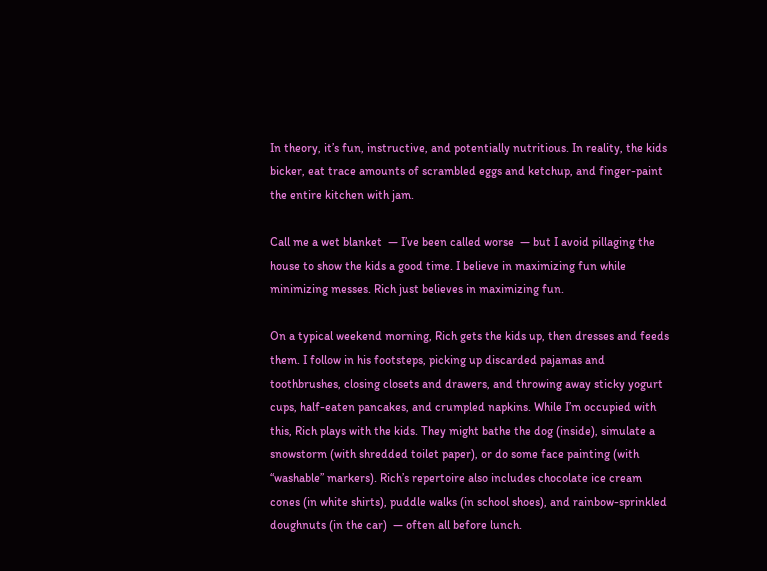In theory, it’s fun, instructive, and potentially nutritious. In reality, the kids bicker, eat trace amounts of scrambled eggs and ketchup, and finger-paint the entire kitchen with jam.

Call me a wet blanket  — I’ve been called worse  — but I avoid pillaging the house to show the kids a good time. I believe in maximizing fun while minimizing messes. Rich just believes in maximizing fun.

On a typical weekend morning, Rich gets the kids up, then dresses and feeds them. I follow in his footsteps, picking up discarded pajamas and toothbrushes, closing closets and drawers, and throwing away sticky yogurt cups, half-eaten pancakes, and crumpled napkins. While I’m occupied with this, Rich plays with the kids. They might bathe the dog (inside), simulate a snowstorm (with shredded toilet paper), or do some face painting (with “washable” markers). Rich’s repertoire also includes chocolate ice cream cones (in white shirts), puddle walks (in school shoes), and rainbow-sprinkled doughnuts (in the car)  — often all before lunch.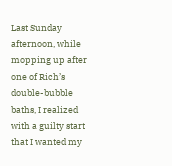Last Sunday afternoon, while mopping up after one of Rich’s double-bubble baths, I realized with a guilty start that I wanted my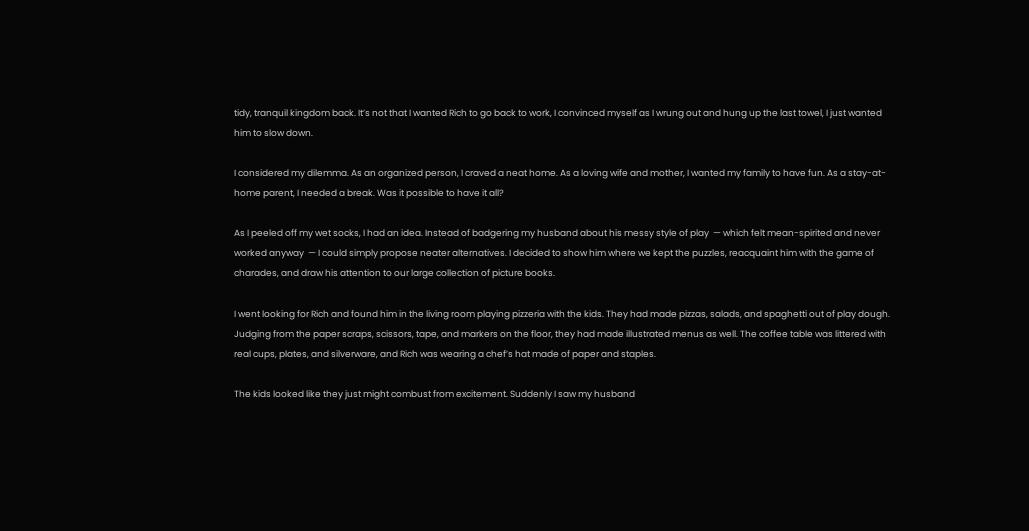tidy, tranquil kingdom back. It’s not that I wanted Rich to go back to work, I convinced myself as I wrung out and hung up the last towel, I just wanted him to slow down.

I considered my dilemma. As an organized person, I craved a neat home. As a loving wife and mother, I wanted my family to have fun. As a stay-at-home parent, I needed a break. Was it possible to have it all?

As I peeled off my wet socks, I had an idea. Instead of badgering my husband about his messy style of play  — which felt mean-spirited and never worked anyway  — I could simply propose neater alternatives. I decided to show him where we kept the puzzles, reacquaint him with the game of charades, and draw his attention to our large collection of picture books.

I went looking for Rich and found him in the living room playing pizzeria with the kids. They had made pizzas, salads, and spaghetti out of play dough. Judging from the paper scraps, scissors, tape, and markers on the floor, they had made illustrated menus as well. The coffee table was littered with real cups, plates, and silverware, and Rich was wearing a chef’s hat made of paper and staples.

The kids looked like they just might combust from excitement. Suddenly I saw my husband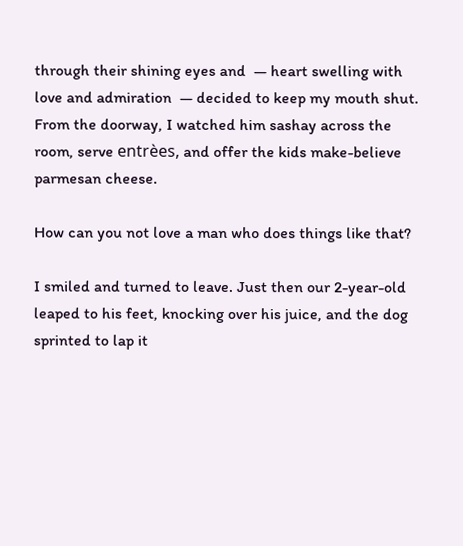through their shining eyes and  — heart swelling with love and admiration  — decided to keep my mouth shut. From the doorway, I watched him sashay across the room, serve entrèes, and offer the kids make-believe parmesan cheese.

How can you not love a man who does things like that?

I smiled and turned to leave. Just then our 2-year-old leaped to his feet, knocking over his juice, and the dog sprinted to lap it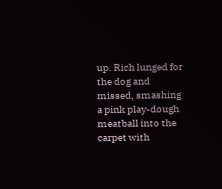up. Rich lunged for the dog and missed, smashing a pink play-dough meatball into the carpet with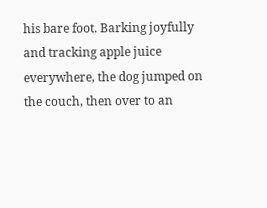his bare foot. Barking joyfully and tracking apple juice everywhere, the dog jumped on the couch, then over to an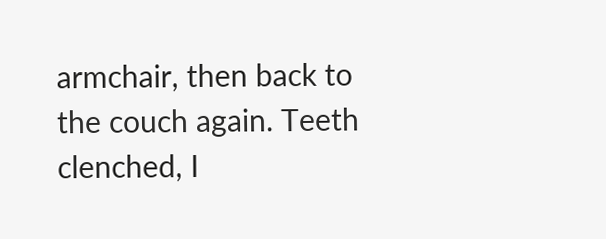armchair, then back to the couch again. Teeth clenched, I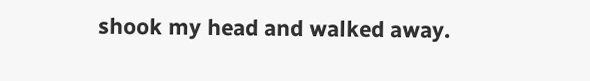shook my head and walked away.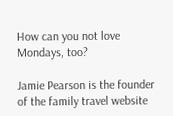How can you not love Mondays, too?

Jamie Pearson is the founder of the family travel website